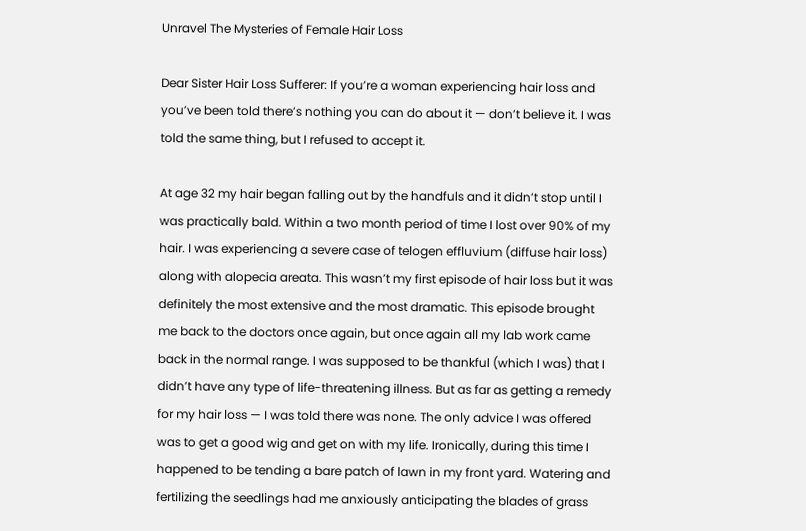Unravel The Mysteries of Female Hair Loss

Dear Sister Hair Loss Sufferer: If you’re a woman experiencing hair loss and you’ve been told there’s nothing you can do about it — don’t believe it. I was told the same thing, but I refused to accept it.

At age 32 my hair began falling out by the handfuls and it didn’t stop until I was practically bald. Within a two month period of time I lost over 90% of my hair. I was experiencing a severe case of telogen effluvium (diffuse hair loss) along with alopecia areata. This wasn’t my first episode of hair loss but it was definitely the most extensive and the most dramatic. This episode brought me back to the doctors once again, but once again all my lab work came back in the normal range. I was supposed to be thankful (which I was) that I didn’t have any type of life-threatening illness. But as far as getting a remedy for my hair loss — I was told there was none. The only advice I was offered was to get a good wig and get on with my life. Ironically, during this time I happened to be tending a bare patch of lawn in my front yard. Watering and fertilizing the seedlings had me anxiously anticipating the blades of grass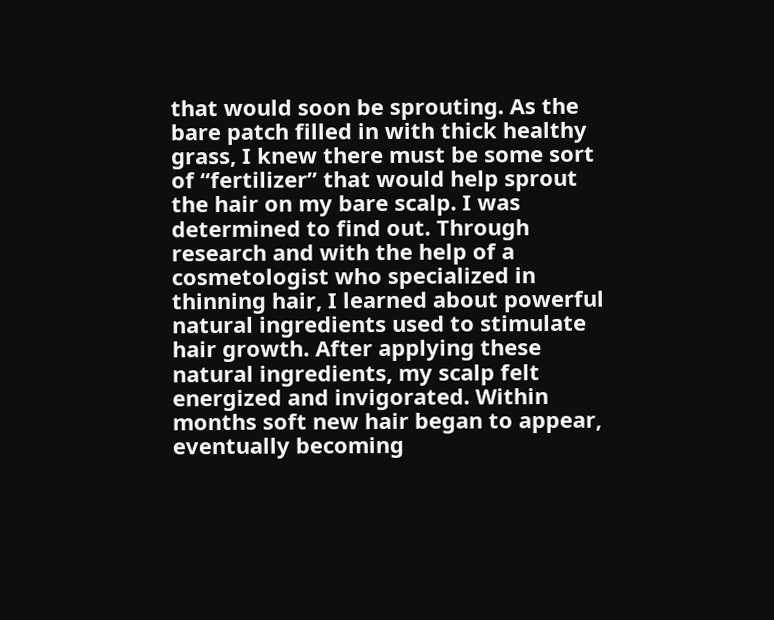that would soon be sprouting. As the bare patch filled in with thick healthy grass, I knew there must be some sort of “fertilizer” that would help sprout the hair on my bare scalp. I was determined to find out. Through research and with the help of a cosmetologist who specialized in thinning hair, I learned about powerful natural ingredients used to stimulate hair growth. After applying these natural ingredients, my scalp felt energized and invigorated. Within months soft new hair began to appear, eventually becoming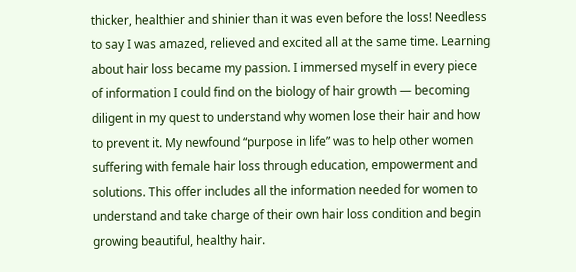thicker, healthier and shinier than it was even before the loss! Needless to say I was amazed, relieved and excited all at the same time. Learning about hair loss became my passion. I immersed myself in every piece of information I could find on the biology of hair growth — becoming diligent in my quest to understand why women lose their hair and how to prevent it. My newfound “purpose in life” was to help other women suffering with female hair loss through education, empowerment and solutions. This offer includes all the information needed for women to understand and take charge of their own hair loss condition and begin growing beautiful, healthy hair.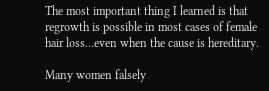The most important thing I learned is that regrowth is possible in most cases of female hair loss…even when the cause is hereditary.

Many women falsely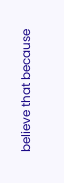believe that because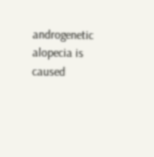androgenetic alopecia is caused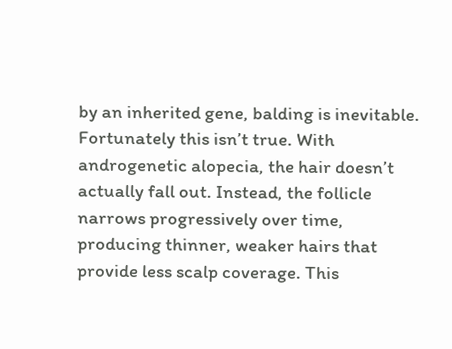by an inherited gene, balding is inevitable. Fortunately this isn’t true. With androgenetic alopecia, the hair doesn’t actually fall out. Instead, the follicle narrows progressively over time, producing thinner, weaker hairs that provide less scalp coverage. This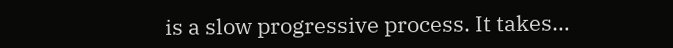is a slow progressive process. It takes…